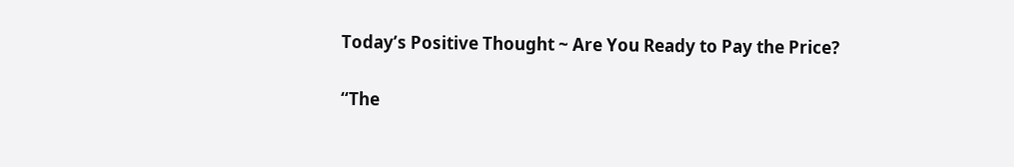Today’s Positive Thought ~ Are You Ready to Pay the Price?

“The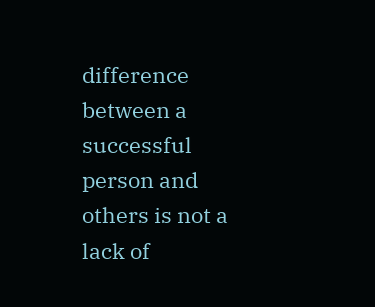difference between a successful person and others is not a lack of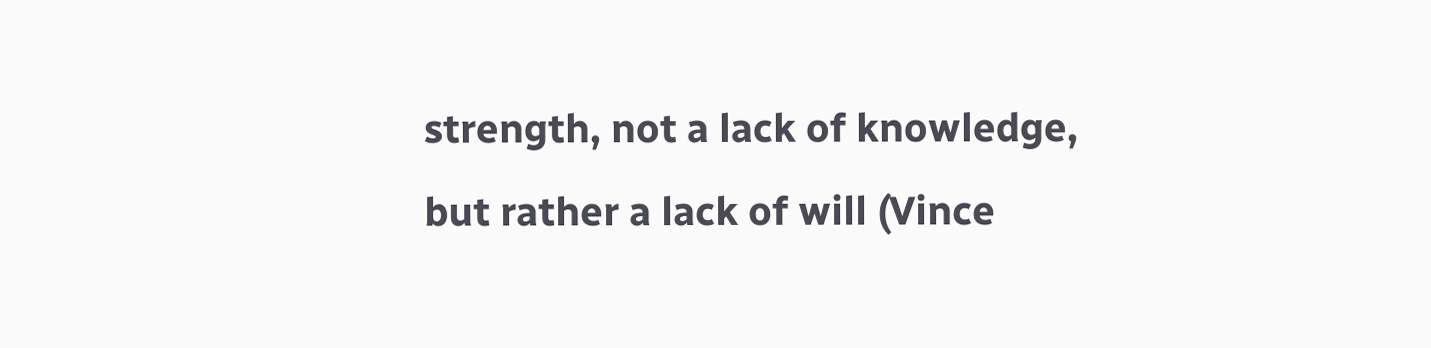strength, not a lack of knowledge, but rather a lack of will (Vince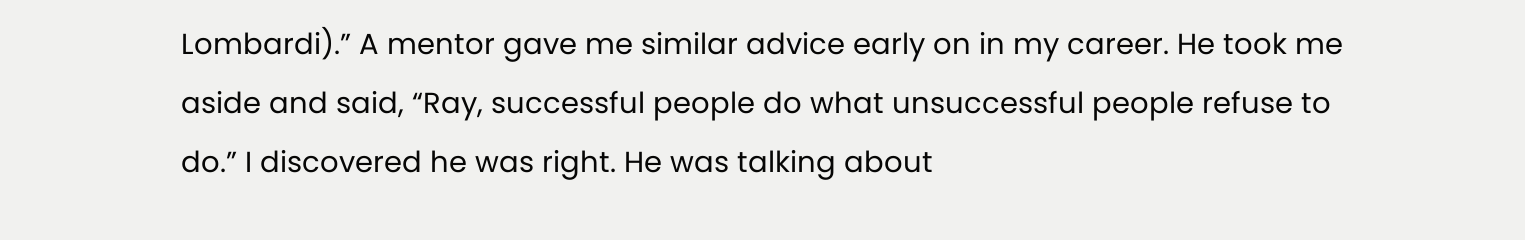Lombardi).” A mentor gave me similar advice early on in my career. He took me aside and said, “Ray, successful people do what unsuccessful people refuse to do.” I discovered he was right. He was talking about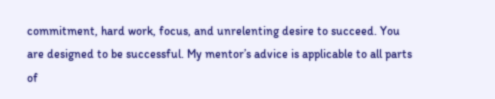commitment, hard work, focus, and unrelenting desire to succeed. You are designed to be successful. My mentor’s advice is applicable to all parts of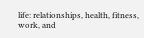life: relationships, health, fitness, work, and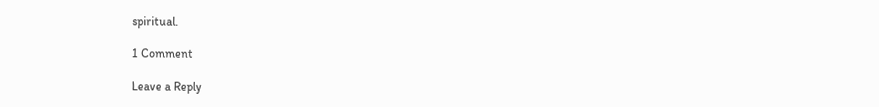spiritual.

1 Comment

Leave a Reply